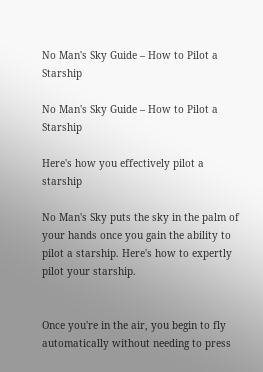No Man's Sky Guide – How to Pilot a Starship

No Man's Sky Guide – How to Pilot a Starship

Here's how you effectively pilot a starship

No Man's Sky puts the sky in the palm of your hands once you gain the ability to pilot a starship. Here's how to expertly pilot your starship.


Once you're in the air, you begin to fly automatically without needing to press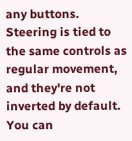any buttons. Steering is tied to the same controls as regular movement, and they're not inverted by default. You can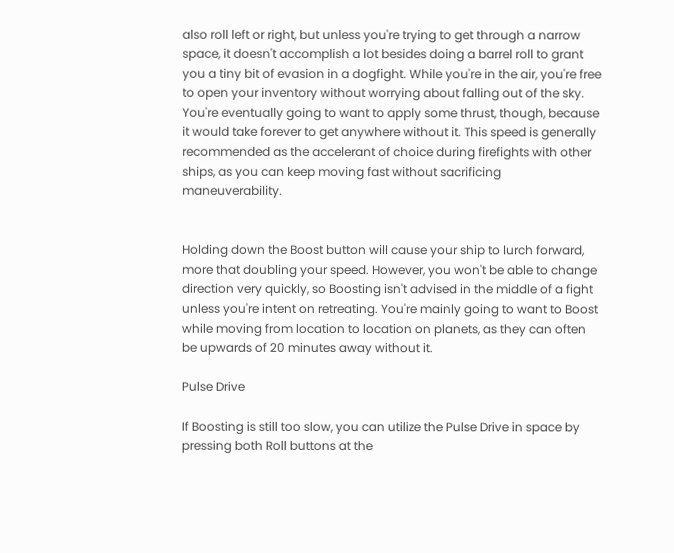also roll left or right, but unless you're trying to get through a narrow space, it doesn't accomplish a lot besides doing a barrel roll to grant you a tiny bit of evasion in a dogfight. While you're in the air, you're free to open your inventory without worrying about falling out of the sky. You're eventually going to want to apply some thrust, though, because it would take forever to get anywhere without it. This speed is generally recommended as the accelerant of choice during firefights with other ships, as you can keep moving fast without sacrificing maneuverability.


Holding down the Boost button will cause your ship to lurch forward, more that doubling your speed. However, you won't be able to change direction very quickly, so Boosting isn't advised in the middle of a fight unless you're intent on retreating. You're mainly going to want to Boost while moving from location to location on planets, as they can often be upwards of 20 minutes away without it.

Pulse Drive

If Boosting is still too slow, you can utilize the Pulse Drive in space by pressing both Roll buttons at the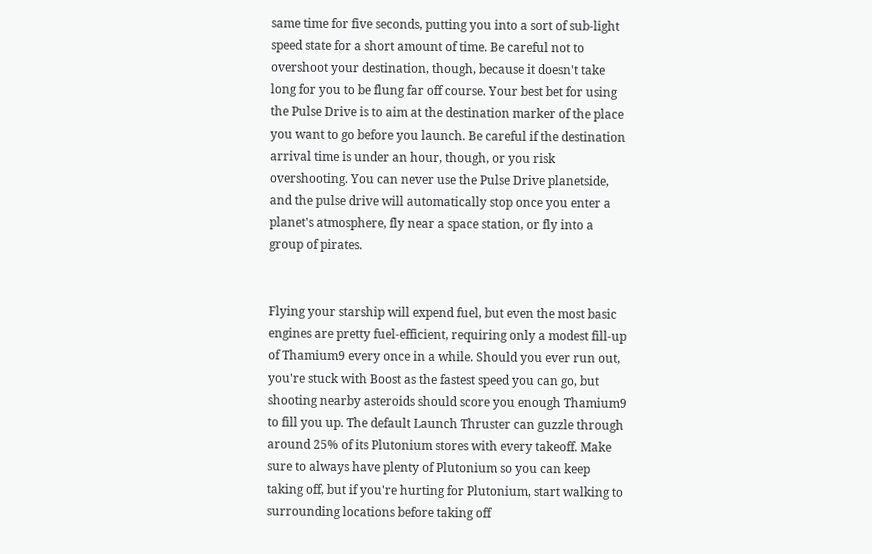same time for five seconds, putting you into a sort of sub-light speed state for a short amount of time. Be careful not to overshoot your destination, though, because it doesn't take long for you to be flung far off course. Your best bet for using the Pulse Drive is to aim at the destination marker of the place you want to go before you launch. Be careful if the destination arrival time is under an hour, though, or you risk overshooting. You can never use the Pulse Drive planetside, and the pulse drive will automatically stop once you enter a planet's atmosphere, fly near a space station, or fly into a group of pirates.


Flying your starship will expend fuel, but even the most basic engines are pretty fuel-efficient, requiring only a modest fill-up of Thamium9 every once in a while. Should you ever run out, you're stuck with Boost as the fastest speed you can go, but shooting nearby asteroids should score you enough Thamium9 to fill you up. The default Launch Thruster can guzzle through around 25% of its Plutonium stores with every takeoff. Make sure to always have plenty of Plutonium so you can keep taking off, but if you're hurting for Plutonium, start walking to surrounding locations before taking off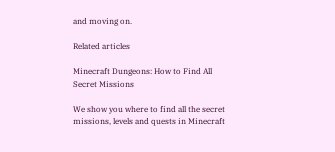and moving on.

Related articles

Minecraft Dungeons: How to Find All Secret Missions

We show you where to find all the secret missions, levels and quests in Minecraft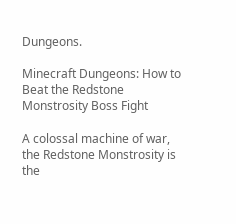Dungeons.

Minecraft Dungeons: How to Beat the Redstone Monstrosity Boss Fight

A colossal machine of war, the Redstone Monstrosity is the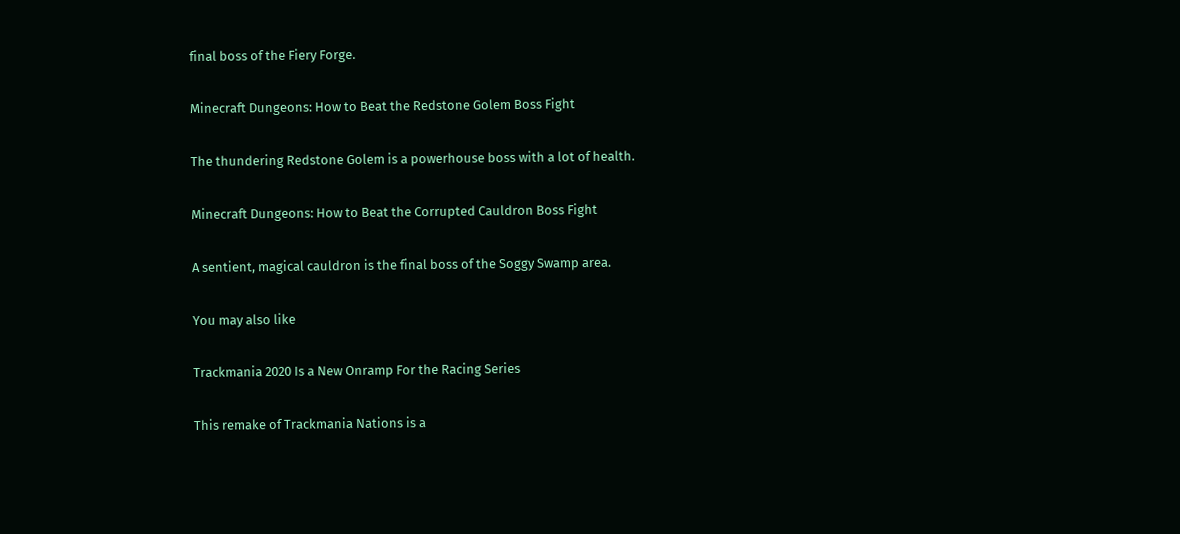final boss of the Fiery Forge.

Minecraft Dungeons: How to Beat the Redstone Golem Boss Fight

The thundering Redstone Golem is a powerhouse boss with a lot of health.

Minecraft Dungeons: How to Beat the Corrupted Cauldron Boss Fight

A sentient, magical cauldron is the final boss of the Soggy Swamp area.

You may also like

Trackmania 2020 Is a New Onramp For the Racing Series

This remake of Trackmania Nations is a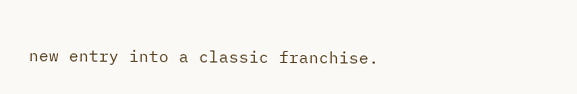new entry into a classic franchise.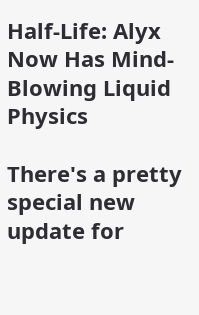Half-Life: Alyx Now Has Mind-Blowing Liquid Physics

There's a pretty special new update for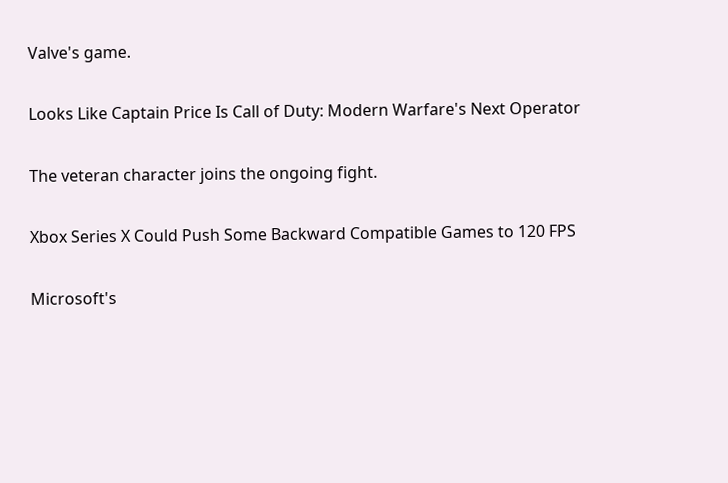Valve's game.

Looks Like Captain Price Is Call of Duty: Modern Warfare's Next Operator

The veteran character joins the ongoing fight.

Xbox Series X Could Push Some Backward Compatible Games to 120 FPS

Microsoft's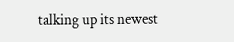talking up its newest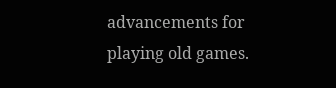advancements for playing old games.